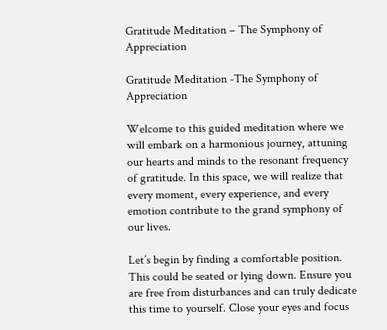Gratitude Meditation – The Symphony of Appreciation

Gratitude Meditation -The Symphony of Appreciation

Welcome to this guided meditation where we will embark on a harmonious journey, attuning our hearts and minds to the resonant frequency of gratitude. In this space, we will realize that every moment, every experience, and every emotion contribute to the grand symphony of our lives.

Let’s begin by finding a comfortable position. This could be seated or lying down. Ensure you are free from disturbances and can truly dedicate this time to yourself. Close your eyes and focus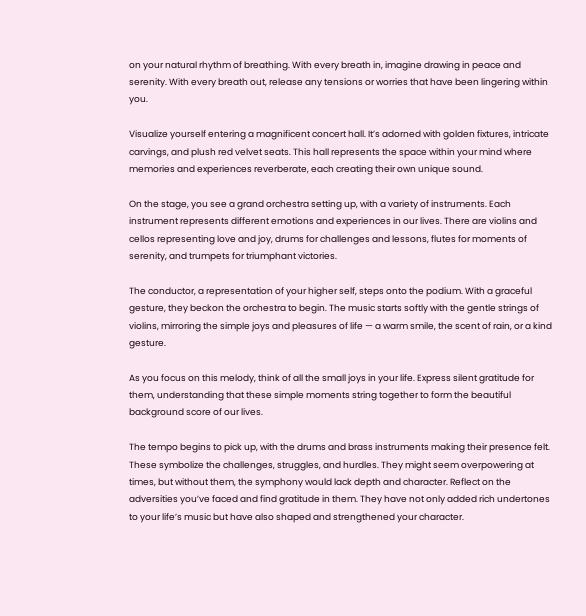on your natural rhythm of breathing. With every breath in, imagine drawing in peace and serenity. With every breath out, release any tensions or worries that have been lingering within you.

Visualize yourself entering a magnificent concert hall. It’s adorned with golden fixtures, intricate carvings, and plush red velvet seats. This hall represents the space within your mind where memories and experiences reverberate, each creating their own unique sound.

On the stage, you see a grand orchestra setting up, with a variety of instruments. Each instrument represents different emotions and experiences in our lives. There are violins and cellos representing love and joy, drums for challenges and lessons, flutes for moments of serenity, and trumpets for triumphant victories.

The conductor, a representation of your higher self, steps onto the podium. With a graceful gesture, they beckon the orchestra to begin. The music starts softly with the gentle strings of violins, mirroring the simple joys and pleasures of life — a warm smile, the scent of rain, or a kind gesture.

As you focus on this melody, think of all the small joys in your life. Express silent gratitude for them, understanding that these simple moments string together to form the beautiful background score of our lives.

The tempo begins to pick up, with the drums and brass instruments making their presence felt. These symbolize the challenges, struggles, and hurdles. They might seem overpowering at times, but without them, the symphony would lack depth and character. Reflect on the adversities you’ve faced and find gratitude in them. They have not only added rich undertones to your life’s music but have also shaped and strengthened your character.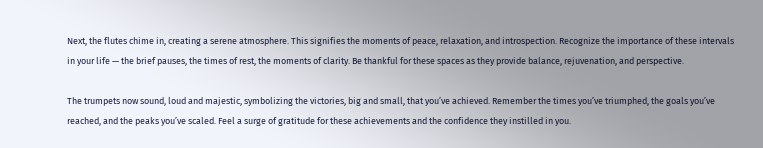Next, the flutes chime in, creating a serene atmosphere. This signifies the moments of peace, relaxation, and introspection. Recognize the importance of these intervals in your life — the brief pauses, the times of rest, the moments of clarity. Be thankful for these spaces as they provide balance, rejuvenation, and perspective.

The trumpets now sound, loud and majestic, symbolizing the victories, big and small, that you’ve achieved. Remember the times you’ve triumphed, the goals you’ve reached, and the peaks you’ve scaled. Feel a surge of gratitude for these achievements and the confidence they instilled in you.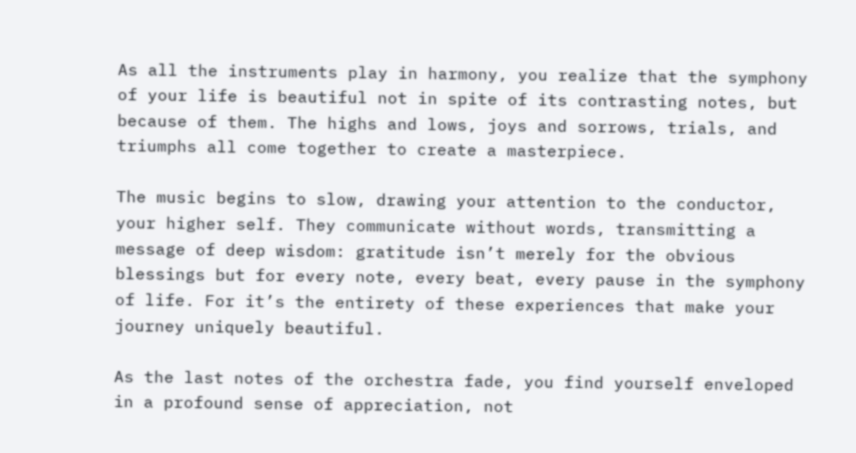As all the instruments play in harmony, you realize that the symphony of your life is beautiful not in spite of its contrasting notes, but because of them. The highs and lows, joys and sorrows, trials, and triumphs all come together to create a masterpiece.

The music begins to slow, drawing your attention to the conductor, your higher self. They communicate without words, transmitting a message of deep wisdom: gratitude isn’t merely for the obvious blessings but for every note, every beat, every pause in the symphony of life. For it’s the entirety of these experiences that make your journey uniquely beautiful.

As the last notes of the orchestra fade, you find yourself enveloped in a profound sense of appreciation, not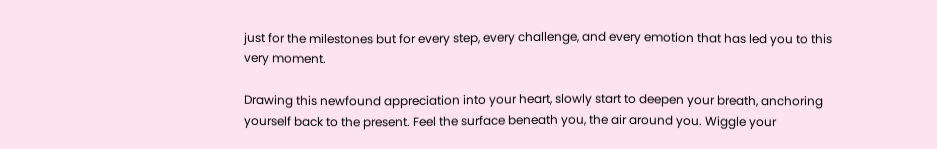just for the milestones but for every step, every challenge, and every emotion that has led you to this very moment.

Drawing this newfound appreciation into your heart, slowly start to deepen your breath, anchoring yourself back to the present. Feel the surface beneath you, the air around you. Wiggle your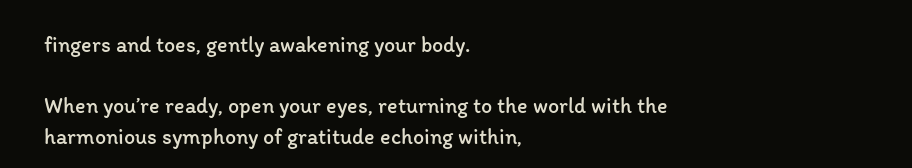fingers and toes, gently awakening your body.

When you’re ready, open your eyes, returning to the world with the harmonious symphony of gratitude echoing within,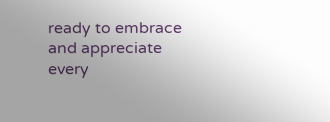ready to embrace and appreciate every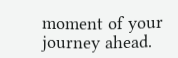moment of your journey ahead.